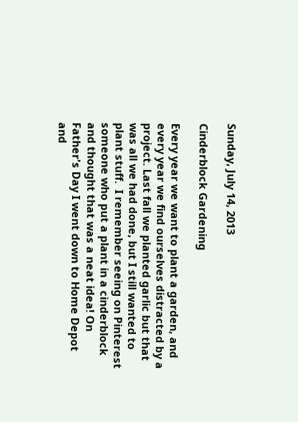Sunday, July 14, 2013

Cinderblock Gardening

Every year we want to plant a garden, and every year we find ourselves distracted by a project. Last fall we planted garlic but that was all we had done, but I still wanted to plant stuff.  I remember seeing on Pinterest someone who put a plant in a cinderblock and thought that was a neat idea! On Father's Day I went down to Home Depot and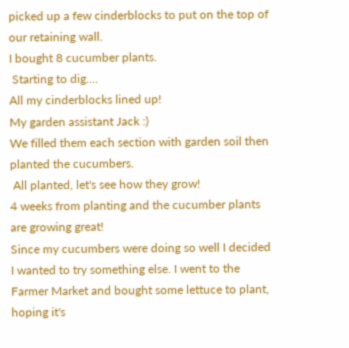picked up a few cinderblocks to put on the top of our retaining wall.
I bought 8 cucumber plants.
 Starting to dig....
All my cinderblocks lined up!
My garden assistant Jack :)
We filled them each section with garden soil then planted the cucumbers.
 All planted, let's see how they grow!
4 weeks from planting and the cucumber plants are growing great!
Since my cucumbers were doing so well I decided I wanted to try something else. I went to the Farmer Market and bought some lettuce to plant, hoping it's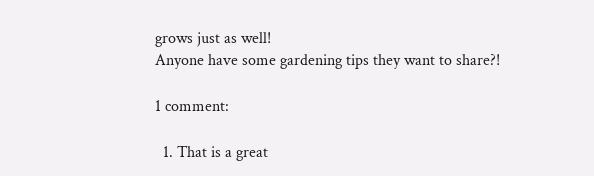grows just as well!
Anyone have some gardening tips they want to share?!

1 comment:

  1. That is a great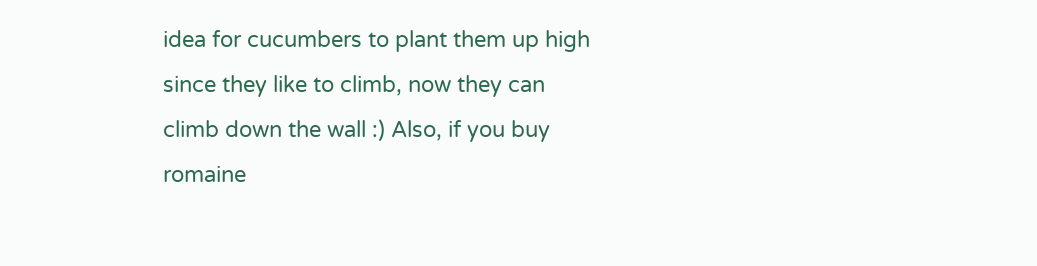idea for cucumbers to plant them up high since they like to climb, now they can climb down the wall :) Also, if you buy romaine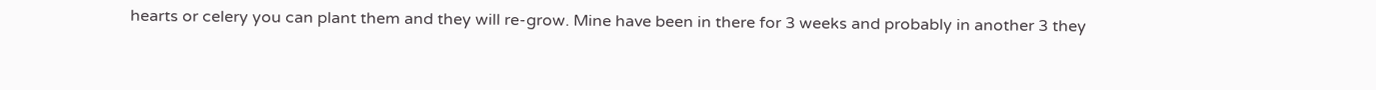hearts or celery you can plant them and they will re-grow. Mine have been in there for 3 weeks and probably in another 3 they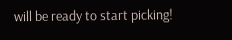will be ready to start picking!